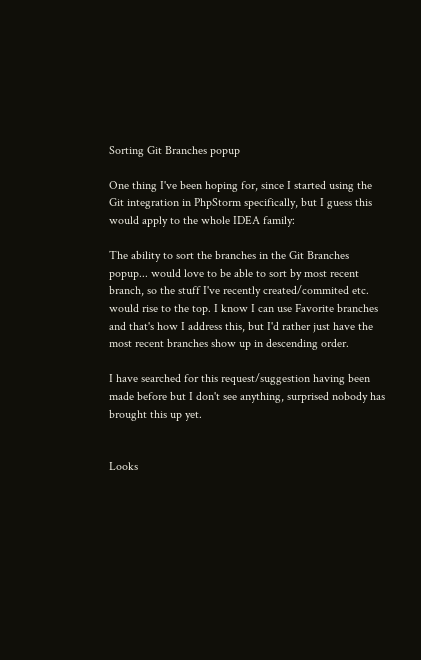Sorting Git Branches popup

One thing I've been hoping for, since I started using the Git integration in PhpStorm specifically, but I guess this would apply to the whole IDEA family:

The ability to sort the branches in the Git Branches popup... would love to be able to sort by most recent branch, so the stuff I've recently created/commited etc. would rise to the top. I know I can use Favorite branches and that's how I address this, but I'd rather just have the most recent branches show up in descending order.

I have searched for this request/suggestion having been made before but I don't see anything, surprised nobody has brought this up yet.


Looks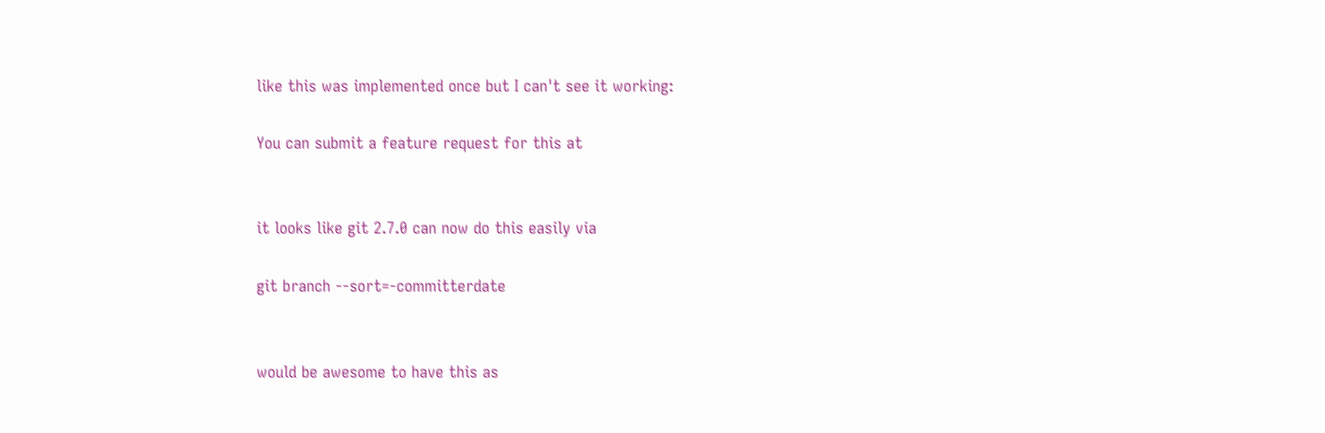like this was implemented once but I can't see it working:

You can submit a feature request for this at


it looks like git 2.7.0 can now do this easily via

git branch --sort=-committerdate


would be awesome to have this as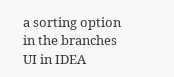a sorting option in the branches UI in IDEA